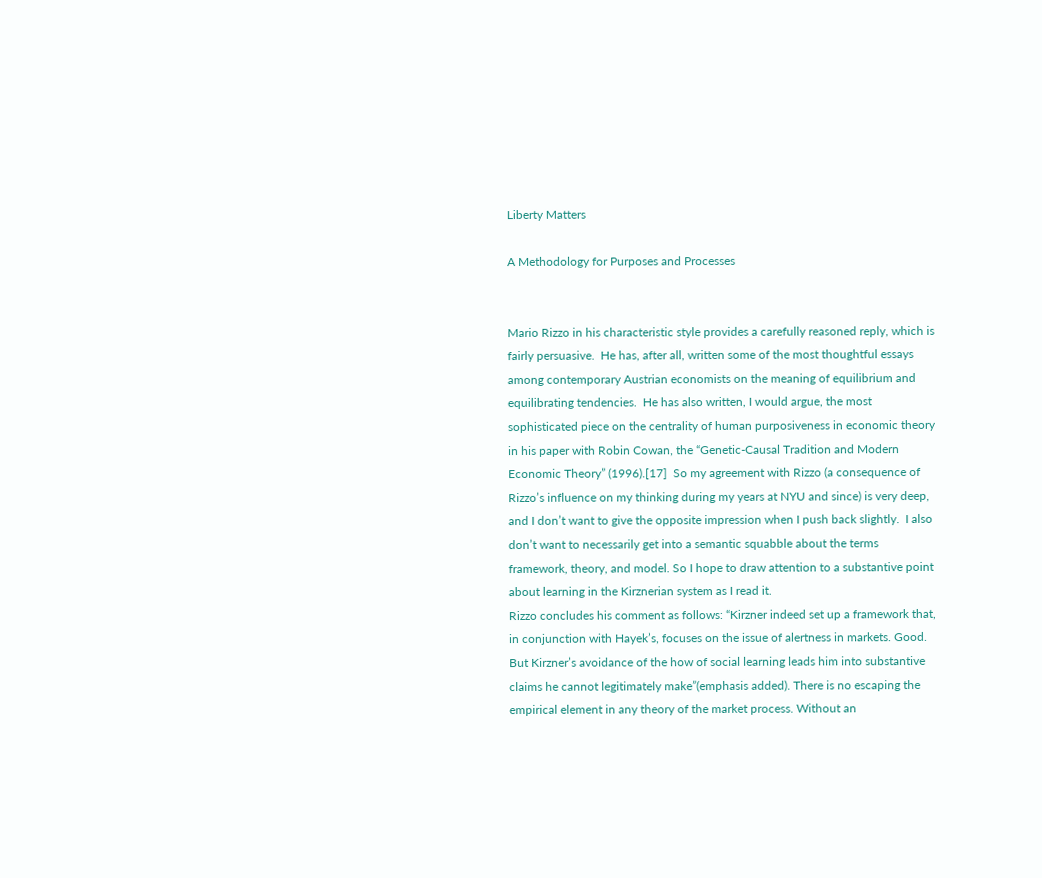Liberty Matters

A Methodology for Purposes and Processes


Mario Rizzo in his characteristic style provides a carefully reasoned reply, which is fairly persuasive.  He has, after all, written some of the most thoughtful essays among contemporary Austrian economists on the meaning of equilibrium and equilibrating tendencies.  He has also written, I would argue, the most sophisticated piece on the centrality of human purposiveness in economic theory in his paper with Robin Cowan, the “Genetic-Causal Tradition and Modern Economic Theory” (1996).[17]  So my agreement with Rizzo (a consequence of Rizzo’s influence on my thinking during my years at NYU and since) is very deep, and I don’t want to give the opposite impression when I push back slightly.  I also don’t want to necessarily get into a semantic squabble about the terms framework, theory, and model. So I hope to draw attention to a substantive point about learning in the Kirznerian system as I read it.
Rizzo concludes his comment as follows: “Kirzner indeed set up a framework that, in conjunction with Hayek’s, focuses on the issue of alertness in markets. Good. But Kirzner’s avoidance of the how of social learning leads him into substantive claims he cannot legitimately make”(emphasis added). There is no escaping the empirical element in any theory of the market process. Without an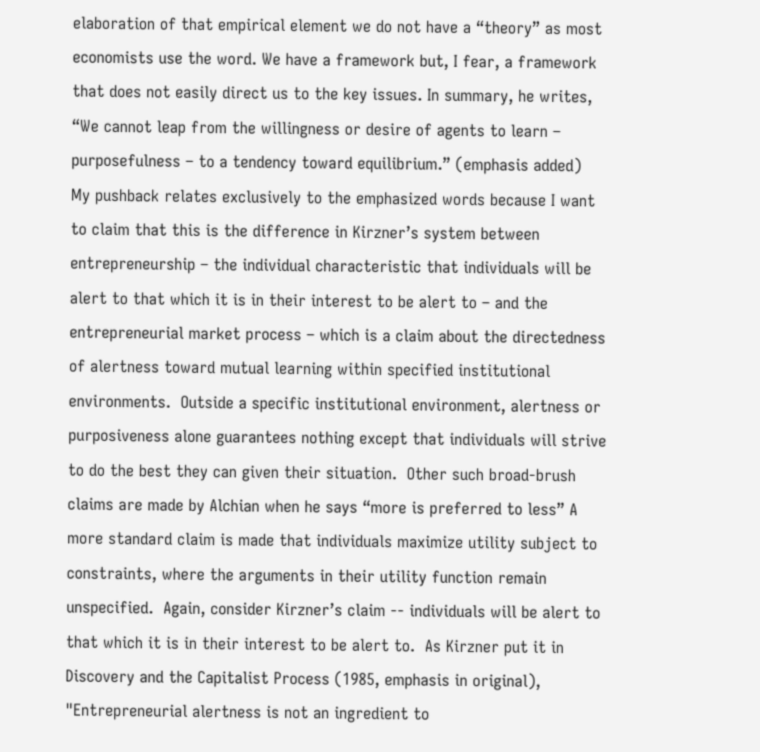elaboration of that empirical element we do not have a “theory” as most economists use the word. We have a framework but, I fear, a framework that does not easily direct us to the key issues. In summary, he writes, “We cannot leap from the willingness or desire of agents to learn – purposefulness – to a tendency toward equilibrium.” (emphasis added)
My pushback relates exclusively to the emphasized words because I want to claim that this is the difference in Kirzner’s system between entrepreneurship – the individual characteristic that individuals will be alert to that which it is in their interest to be alert to – and the entrepreneurial market process – which is a claim about the directedness of alertness toward mutual learning within specified institutional environments.  Outside a specific institutional environment, alertness or purposiveness alone guarantees nothing except that individuals will strive to do the best they can given their situation.  Other such broad-brush claims are made by Alchian when he says “more is preferred to less” A more standard claim is made that individuals maximize utility subject to constraints, where the arguments in their utility function remain unspecified.  Again, consider Kirzner’s claim -- individuals will be alert to that which it is in their interest to be alert to.  As Kirzner put it in Discovery and the Capitalist Process (1985, emphasis in original), "Entrepreneurial alertness is not an ingredient to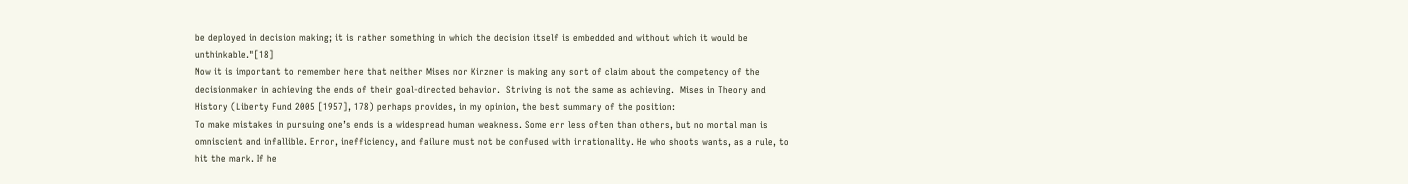be deployed in decision making; it is rather something in which the decision itself is embedded and without which it would be unthinkable."[18]
Now it is important to remember here that neither Mises nor Kirzner is making any sort of claim about the competency of the decisionmaker in achieving the ends of their goal-directed behavior.  Striving is not the same as achieving.  Mises in Theory and History (Liberty Fund 2005 [1957], 178) perhaps provides, in my opinion, the best summary of the position:
To make mistakes in pursuing one’s ends is a widespread human weakness. Some err less often than others, but no mortal man is omniscient and infallible. Error, inefficiency, and failure must not be confused with irrationality. He who shoots wants, as a rule, to hit the mark. If he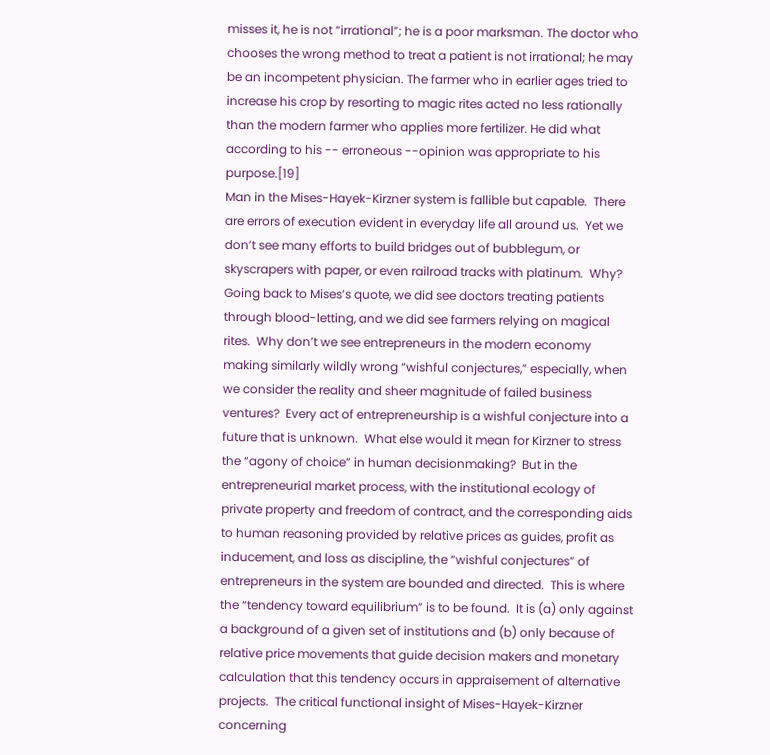misses it, he is not “irrational”; he is a poor marksman. The doctor who chooses the wrong method to treat a patient is not irrational; he may be an incompetent physician. The farmer who in earlier ages tried to increase his crop by resorting to magic rites acted no less rationally than the modern farmer who applies more fertilizer. He did what according to his -- erroneous --opinion was appropriate to his purpose.[19]
Man in the Mises-Hayek-Kirzner system is fallible but capable.  There are errors of execution evident in everyday life all around us.  Yet we don’t see many efforts to build bridges out of bubblegum, or skyscrapers with paper, or even railroad tracks with platinum.  Why?  Going back to Mises’s quote, we did see doctors treating patients through blood-letting, and we did see farmers relying on magical rites.  Why don’t we see entrepreneurs in the modern economy making similarly wildly wrong “wishful conjectures,” especially, when we consider the reality and sheer magnitude of failed business ventures?  Every act of entrepreneurship is a wishful conjecture into a future that is unknown.  What else would it mean for Kirzner to stress the “agony of choice” in human decisionmaking?  But in the entrepreneurial market process, with the institutional ecology of private property and freedom of contract, and the corresponding aids to human reasoning provided by relative prices as guides, profit as inducement, and loss as discipline, the “wishful conjectures” of entrepreneurs in the system are bounded and directed.  This is where the “tendency toward equilibrium” is to be found.  It is (a) only against a background of a given set of institutions and (b) only because of relative price movements that guide decision makers and monetary calculation that this tendency occurs in appraisement of alternative projects.  The critical functional insight of Mises-Hayek-Kirzner concerning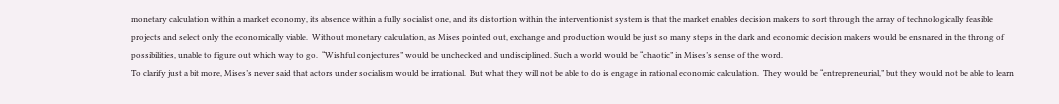monetary calculation within a market economy, its absence within a fully socialist one, and its distortion within the interventionist system is that the market enables decision makers to sort through the array of technologically feasible projects and select only the economically viable.  Without monetary calculation, as Mises pointed out, exchange and production would be just so many steps in the dark and economic decision makers would be ensnared in the throng of possibilities, unable to figure out which way to go.  “Wishful conjectures” would be unchecked and undisciplined. Such a world would be “chaotic” in Mises’s sense of the word.
To clarify just a bit more, Mises’s never said that actors under socialism would be irrational.  But what they will not be able to do is engage in rational economic calculation.  They would be “entrepreneurial,” but they would not be able to learn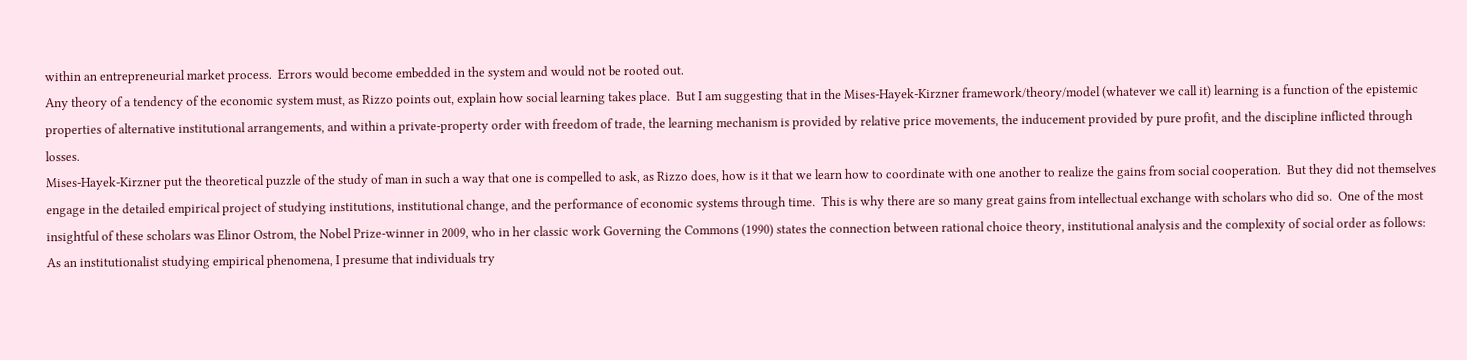within an entrepreneurial market process.  Errors would become embedded in the system and would not be rooted out.
Any theory of a tendency of the economic system must, as Rizzo points out, explain how social learning takes place.  But I am suggesting that in the Mises-Hayek-Kirzner framework/theory/model (whatever we call it) learning is a function of the epistemic properties of alternative institutional arrangements, and within a private-property order with freedom of trade, the learning mechanism is provided by relative price movements, the inducement provided by pure profit, and the discipline inflicted through losses.
Mises-Hayek-Kirzner put the theoretical puzzle of the study of man in such a way that one is compelled to ask, as Rizzo does, how is it that we learn how to coordinate with one another to realize the gains from social cooperation.  But they did not themselves engage in the detailed empirical project of studying institutions, institutional change, and the performance of economic systems through time.  This is why there are so many great gains from intellectual exchange with scholars who did so.  One of the most insightful of these scholars was Elinor Ostrom, the Nobel Prize-winner in 2009, who in her classic work Governing the Commons (1990) states the connection between rational choice theory, institutional analysis and the complexity of social order as follows:
As an institutionalist studying empirical phenomena, I presume that individuals try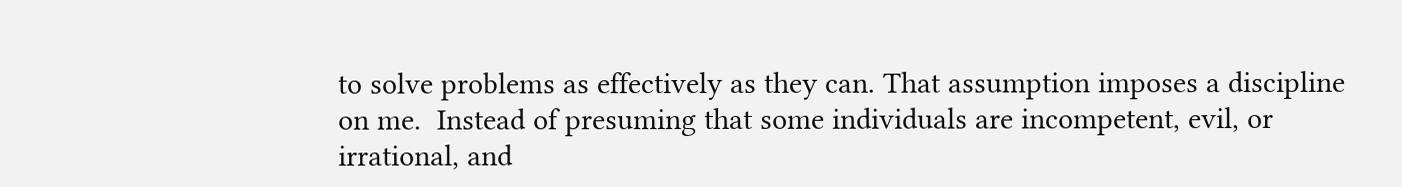to solve problems as effectively as they can. That assumption imposes a discipline on me.  Instead of presuming that some individuals are incompetent, evil, or irrational, and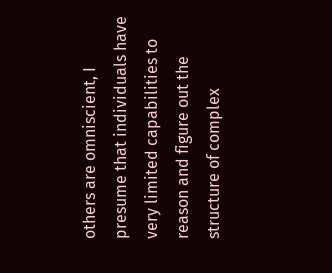others are omniscient, I presume that individuals have very limited capabilities to reason and figure out the structure of complex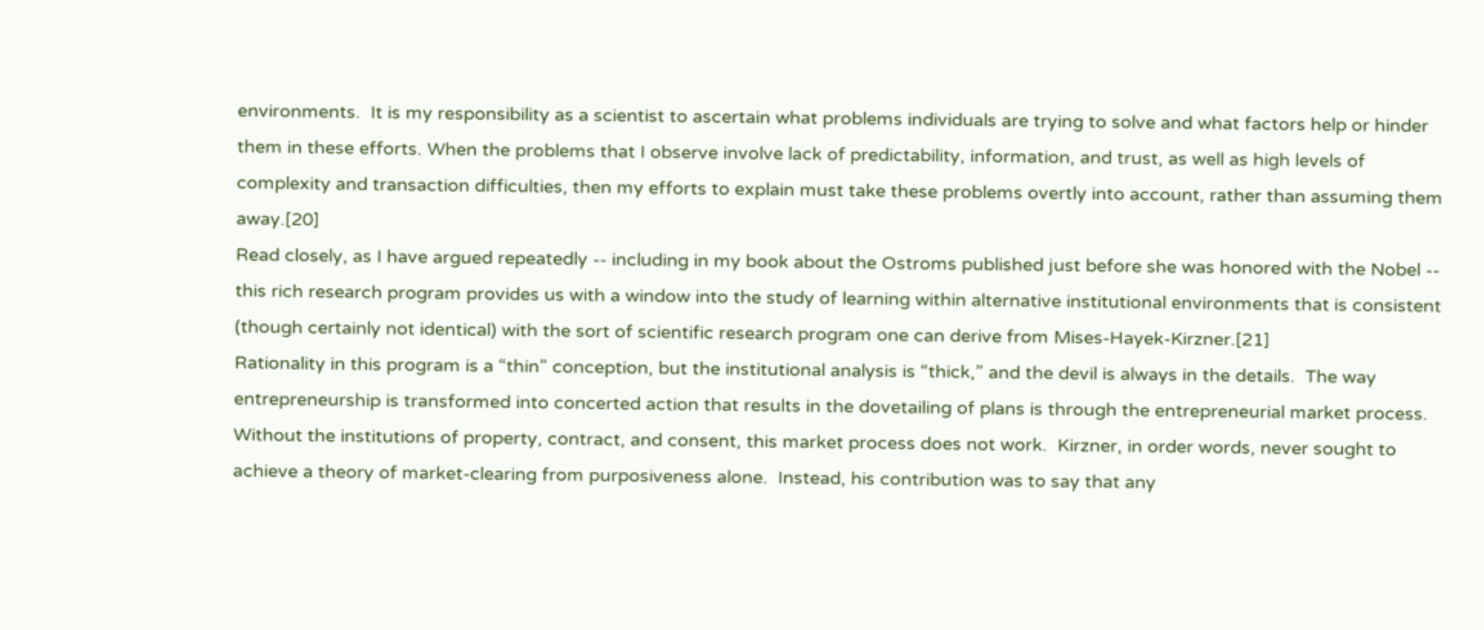environments.  It is my responsibility as a scientist to ascertain what problems individuals are trying to solve and what factors help or hinder them in these efforts. When the problems that I observe involve lack of predictability, information, and trust, as well as high levels of complexity and transaction difficulties, then my efforts to explain must take these problems overtly into account, rather than assuming them away.[20]
Read closely, as I have argued repeatedly -- including in my book about the Ostroms published just before she was honored with the Nobel -- this rich research program provides us with a window into the study of learning within alternative institutional environments that is consistent (though certainly not identical) with the sort of scientific research program one can derive from Mises-Hayek-Kirzner.[21]
Rationality in this program is a “thin” conception, but the institutional analysis is “thick,” and the devil is always in the details.  The way entrepreneurship is transformed into concerted action that results in the dovetailing of plans is through the entrepreneurial market process.  Without the institutions of property, contract, and consent, this market process does not work.  Kirzner, in order words, never sought to achieve a theory of market-clearing from purposiveness alone.  Instead, his contribution was to say that any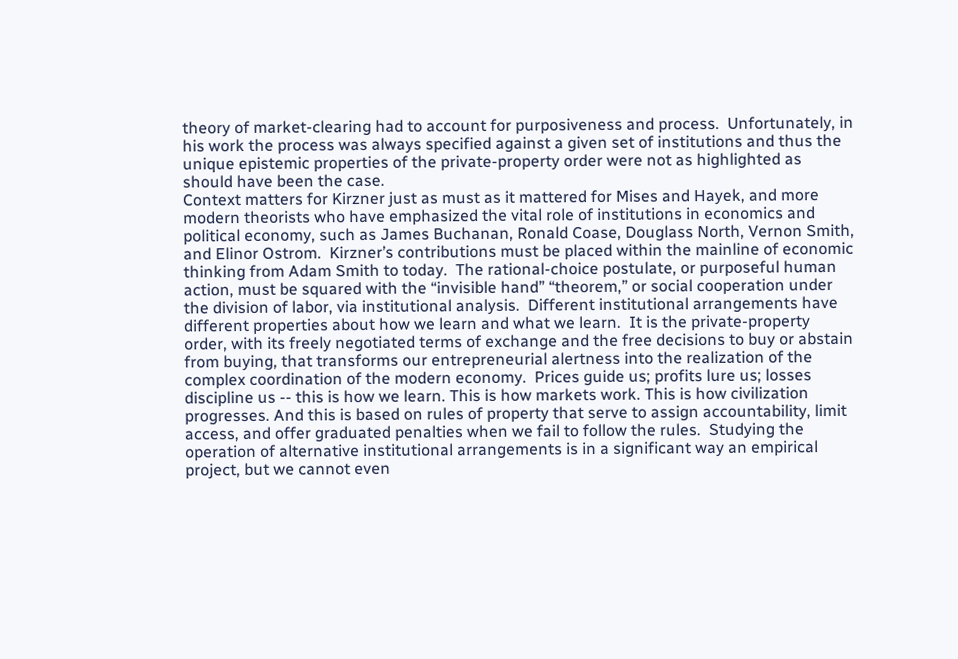theory of market-clearing had to account for purposiveness and process.  Unfortunately, in his work the process was always specified against a given set of institutions and thus the unique epistemic properties of the private-property order were not as highlighted as should have been the case.
Context matters for Kirzner just as must as it mattered for Mises and Hayek, and more modern theorists who have emphasized the vital role of institutions in economics and political economy, such as James Buchanan, Ronald Coase, Douglass North, Vernon Smith, and Elinor Ostrom.  Kirzner’s contributions must be placed within the mainline of economic thinking from Adam Smith to today.  The rational-choice postulate, or purposeful human action, must be squared with the “invisible hand” “theorem,” or social cooperation under the division of labor, via institutional analysis.  Different institutional arrangements have different properties about how we learn and what we learn.  It is the private-property order, with its freely negotiated terms of exchange and the free decisions to buy or abstain from buying, that transforms our entrepreneurial alertness into the realization of the complex coordination of the modern economy.  Prices guide us; profits lure us; losses discipline us -- this is how we learn. This is how markets work. This is how civilization progresses. And this is based on rules of property that serve to assign accountability, limit access, and offer graduated penalties when we fail to follow the rules.  Studying the operation of alternative institutional arrangements is in a significant way an empirical project, but we cannot even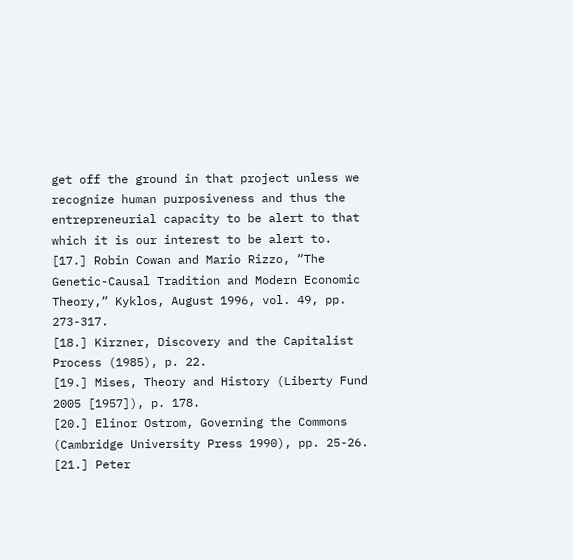get off the ground in that project unless we recognize human purposiveness and thus the entrepreneurial capacity to be alert to that which it is our interest to be alert to.
[17.] Robin Cowan and Mario Rizzo, “The Genetic-Causal Tradition and Modern Economic Theory,” Kyklos, August 1996, vol. 49, pp. 273-317.
[18.] Kirzner, Discovery and the Capitalist Process (1985), p. 22.
[19.] Mises, Theory and History (Liberty Fund 2005 [1957]), p. 178.
[20.] Elinor Ostrom, Governing the Commons (Cambridge University Press 1990), pp. 25-26.
[21.] Peter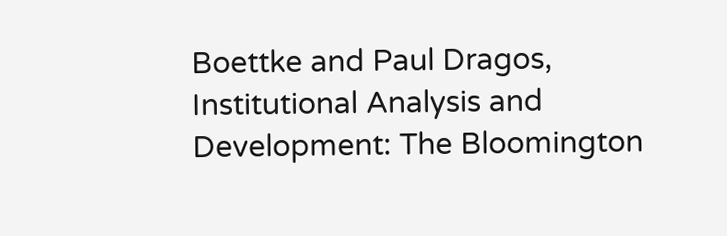Boettke and Paul Dragos, Institutional Analysis and Development: The Bloomington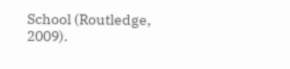School (Routledge, 2009).